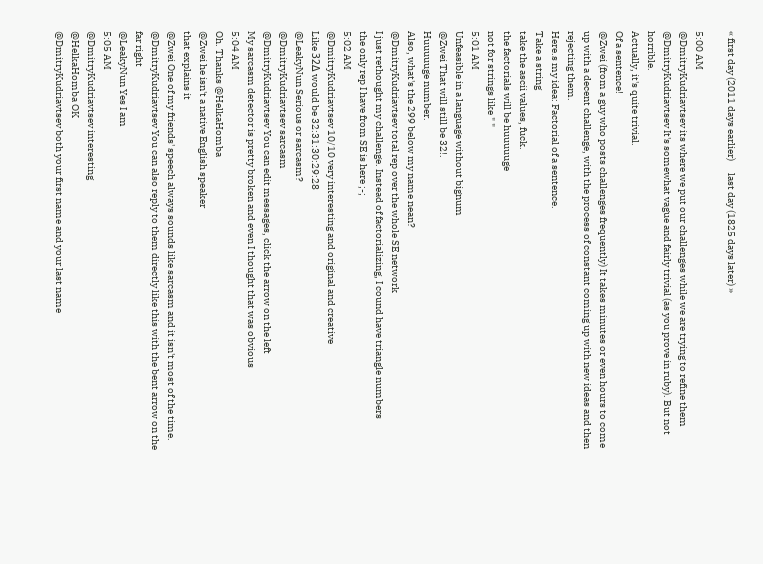« first day (2011 days earlier)      last day (1825 days later) »

5:00 AM
@DmitryKudriavtsev its where we put our challenges while we are trying to refine them
@DmitryKudriavtsev It's somewhat vague and fairly trivial (as you prove in ruby). But not horrible.
Actually, it's quite trivial.
Of a sentence!
@Zwei (from a guy who posts challenges frequently) It takes minutes or even hours to come up with a decent challenge, with the process of constant coming up with new ideas and then rejecting them.
Here.s my idea: Factorial of a sentence.
Take a string
take the ascii values, fuck.
the factorials will be huuuuuge
not for strings like " "
5:01 AM
Unfeasible in a language without bignum
@Zwei That will still be 32!.
Huuuuuge number.
Also, what's the 299 below my name nean?
@DmitryKudriavtsev total rep over the whole SE network
I just rethought my challenge. Instead of factorializing, I cound have triangle numbers
the only rep I have from SE is here ;-;
5:02 AM
@DmitryKudriavtsev 10/10 very interesting and original and creative
Like 32Δ would be 32:31:30:29:28
@LeakyNun Serious or sarcasm?
@DmitryKudriavtsev sarcasm
@DmitryKudriavtsev You can edit messages, click the arrow on the left
My sarcasm detector is pretty broken and even I thought that was obvious
5:04 AM
Oh. Thanks @HelkaHomba
@Zwei he isn't a native English speaker
that explains it
@Zwei One of my friends' speech always sounds like sarcasm and it isn't most of the time.
@DmitryKudriavtsev You can also reply to them directly like this with the bent arrow on the far right
@LeakyNun Yes I am
5:05 AM
@DmitryKudriavtsev interesting
@HelkaHomba OK
@DmitryKudriavtsev both your first name and your last name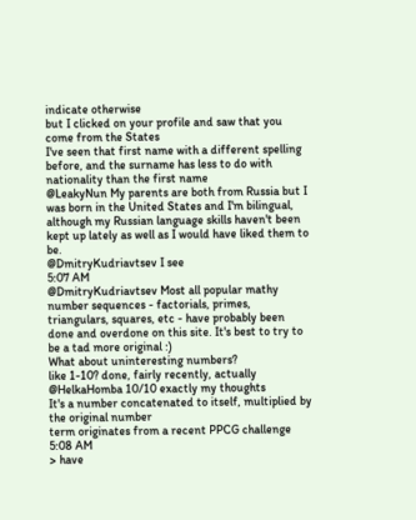indicate otherwise
but I clicked on your profile and saw that you come from the States
I've seen that first name with a different spelling before, and the surname has less to do with nationality than the first name
@LeakyNun My parents are both from Russia but I was born in the United States and I'm bilingual, although my Russian language skills haven't been kept up lately as well as I would have liked them to be.
@DmitryKudriavtsev I see
5:07 AM
@DmitryKudriavtsev Most all popular mathy number sequences - factorials, primes, triangulars, squares, etc - have probably been done and overdone on this site. It's best to try to be a tad more original :)
What about uninteresting numbers?
like 1-10? done, fairly recently, actually
@HelkaHomba 10/10 exactly my thoughts
It's a number concatenated to itself, multiplied by the original number
term originates from a recent PPCG challenge
5:08 AM
> have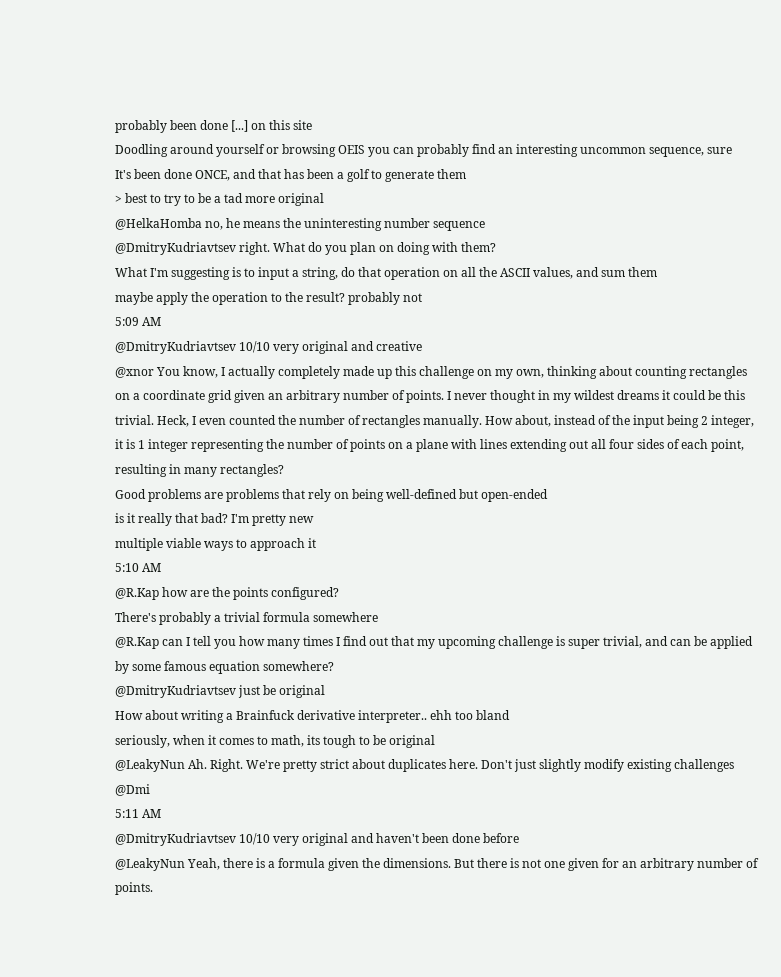probably been done [...] on this site
Doodling around yourself or browsing OEIS you can probably find an interesting uncommon sequence, sure
It's been done ONCE, and that has been a golf to generate them
> best to try to be a tad more original
@HelkaHomba no, he means the uninteresting number sequence
@DmitryKudriavtsev right. What do you plan on doing with them?
What I'm suggesting is to input a string, do that operation on all the ASCII values, and sum them
maybe apply the operation to the result? probably not
5:09 AM
@DmitryKudriavtsev 10/10 very original and creative
@xnor You know, I actually completely made up this challenge on my own, thinking about counting rectangles on a coordinate grid given an arbitrary number of points. I never thought in my wildest dreams it could be this trivial. Heck, I even counted the number of rectangles manually. How about, instead of the input being 2 integer, it is 1 integer representing the number of points on a plane with lines extending out all four sides of each point, resulting in many rectangles?
Good problems are problems that rely on being well-defined but open-ended
is it really that bad? I'm pretty new
multiple viable ways to approach it
5:10 AM
@R.Kap how are the points configured?
There's probably a trivial formula somewhere
@R.Kap can I tell you how many times I find out that my upcoming challenge is super trivial, and can be applied by some famous equation somewhere?
@DmitryKudriavtsev just be original
How about writing a Brainfuck derivative interpreter.. ehh too bland
seriously, when it comes to math, its tough to be original
@LeakyNun Ah. Right. We're pretty strict about duplicates here. Don't just slightly modify existing challenges @Dmi
5:11 AM
@DmitryKudriavtsev 10/10 very original and haven't been done before
@LeakyNun Yeah, there is a formula given the dimensions. But there is not one given for an arbitrary number of points.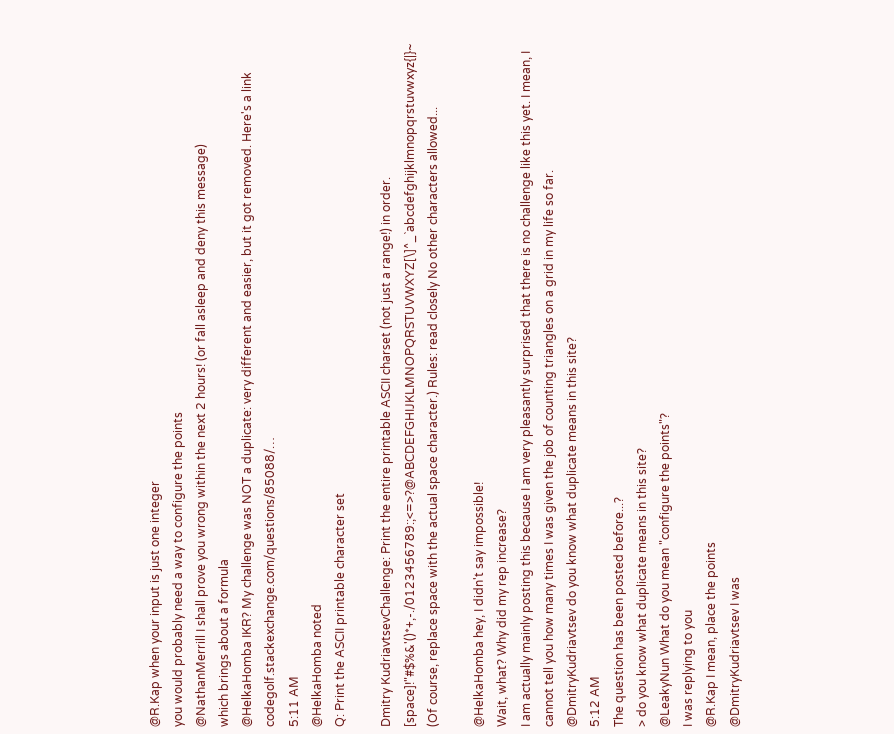@R.Kap when your input is just one integer
you would probably need a way to configure the points
@NathanMerrill I shall prove you wrong within the next 2 hours! (or fall asleep and deny this message)
which brings about a formula
@HelkaHomba IKR? My challenge was NOT a duplicate: very different and easier, but it got removed. Here's a link codegolf.stackexchange.com/questions/85088/…
5:11 AM
@HelkaHomba noted
Q: Print the ASCII printable character set

Dmitry KudriavtsevChallenge: Print the entire printable ASCII charset (not just a range!) in order. [space]!"#$%&'()*+,-./0123456789:;<=>?@ABCDEFGHIJKLMNOPQRSTUVWXYZ[\]^_`abcdefghijklmnopqrstuvwxyz{|}~ (Of course, replace space with the actual space character.) Rules: read closely No other characters allowed...

@HelkaHomba hey, I didn't say impossible!
Wait, what? Why did my rep increase?
I am actually mainly posting this because I am very pleasantly surprised that there is no challenge like this yet. I mean, I cannot tell you how many times I was given the job of counting triangles on a grid in my life so far.
@DmitryKudriavtsev do you know what duplicate means in this site?
5:12 AM
The question has been posted before...?
> do you know what duplicate means in this site?
@LeakyNun What do you mean "configure the points"?
I was replying to you
@R.Kap I mean, place the points
@DmitryKudriavtsev I was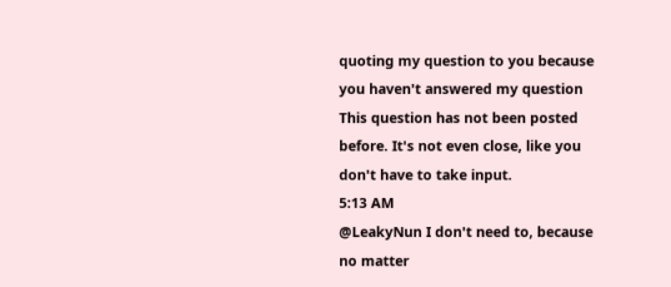quoting my question to you because you haven't answered my question
This question has not been posted before. It's not even close, like you don't have to take input.
5:13 AM
@LeakyNun I don't need to, because no matter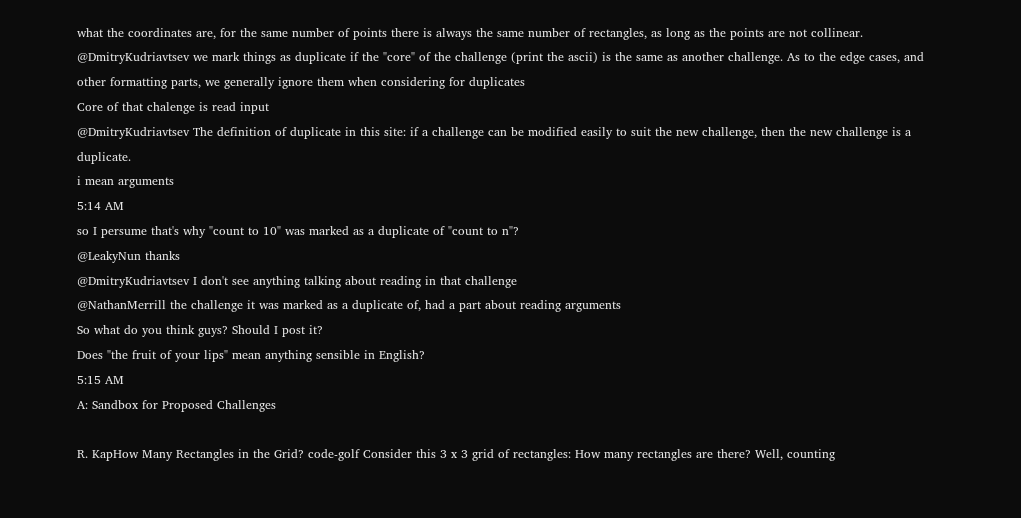what the coordinates are, for the same number of points there is always the same number of rectangles, as long as the points are not collinear.
@DmitryKudriavtsev we mark things as duplicate if the "core" of the challenge (print the ascii) is the same as another challenge. As to the edge cases, and other formatting parts, we generally ignore them when considering for duplicates
Core of that chalenge is read input
@DmitryKudriavtsev The definition of duplicate in this site: if a challenge can be modified easily to suit the new challenge, then the new challenge is a duplicate.
i mean arguments
5:14 AM
so I persume that's why "count to 10" was marked as a duplicate of "count to n"?
@LeakyNun thanks
@DmitryKudriavtsev I don't see anything talking about reading in that challenge
@NathanMerrill the challenge it was marked as a duplicate of, had a part about reading arguments
So what do you think guys? Should I post it?
Does "the fruit of your lips" mean anything sensible in English?
5:15 AM
A: Sandbox for Proposed Challenges

R. KapHow Many Rectangles in the Grid? code-golf Consider this 3 x 3 grid of rectangles: How many rectangles are there? Well, counting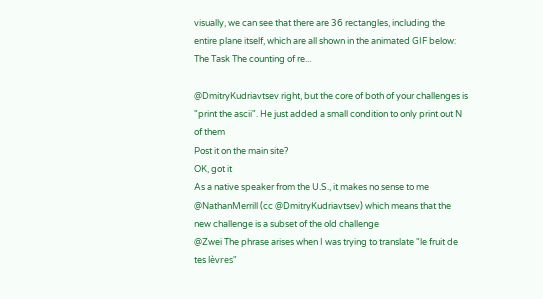visually, we can see that there are 36 rectangles, including the entire plane itself, which are all shown in the animated GIF below: The Task The counting of re...

@DmitryKudriavtsev right, but the core of both of your challenges is "print the ascii". He just added a small condition to only print out N of them
Post it on the main site?
OK, got it
As a native speaker from the U.S., it makes no sense to me
@NathanMerrill (cc @DmitryKudriavtsev) which means that the new challenge is a subset of the old challenge
@Zwei The phrase arises when I was trying to translate "le fruit de tes lèvres"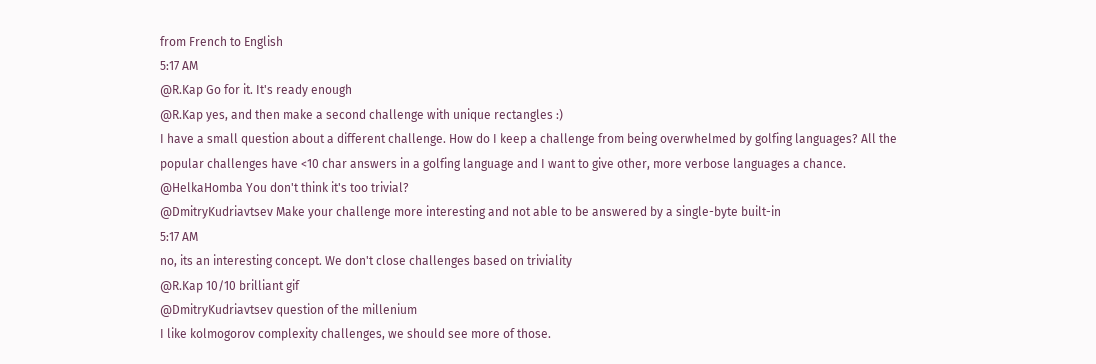from French to English
5:17 AM
@R.Kap Go for it. It's ready enough
@R.Kap yes, and then make a second challenge with unique rectangles :)
I have a small question about a different challenge. How do I keep a challenge from being overwhelmed by golfing languages? All the popular challenges have <10 char answers in a golfing language and I want to give other, more verbose languages a chance.
@HelkaHomba You don't think it's too trivial?
@DmitryKudriavtsev Make your challenge more interesting and not able to be answered by a single-byte built-in
5:17 AM
no, its an interesting concept. We don't close challenges based on triviality
@R.Kap 10/10 brilliant gif
@DmitryKudriavtsev question of the millenium
I like kolmogorov complexity challenges, we should see more of those.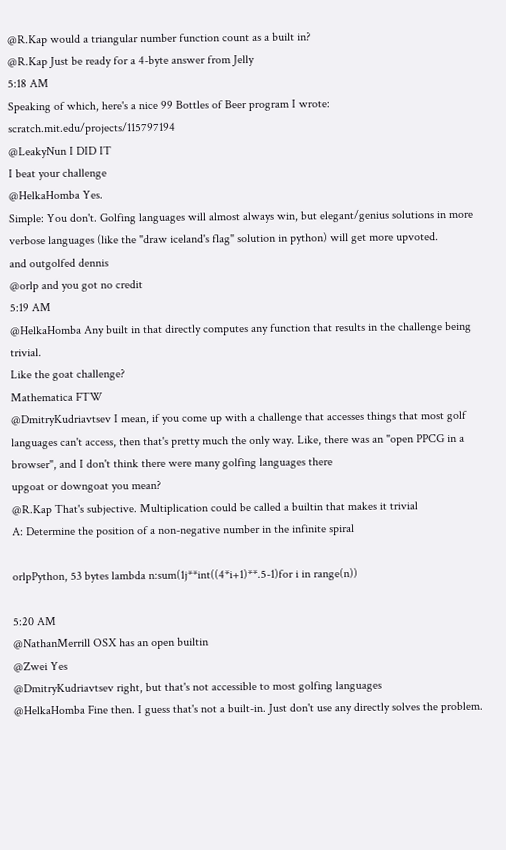@R.Kap would a triangular number function count as a built in?
@R.Kap Just be ready for a 4-byte answer from Jelly
5:18 AM
Speaking of which, here's a nice 99 Bottles of Beer program I wrote: scratch.mit.edu/projects/115797194
@LeakyNun I DID IT
I beat your challenge
@HelkaHomba Yes.
Simple: You don't. Golfing languages will almost always win, but elegant/genius solutions in more verbose languages (like the "draw iceland's flag" solution in python) will get more upvoted.
and outgolfed dennis
@orlp and you got no credit
5:19 AM
@HelkaHomba Any built in that directly computes any function that results in the challenge being trivial.
Like the goat challenge?
Mathematica FTW
@DmitryKudriavtsev I mean, if you come up with a challenge that accesses things that most golf languages can't access, then that's pretty much the only way. Like, there was an "open PPCG in a browser", and I don't think there were many golfing languages there
upgoat or downgoat you mean?
@R.Kap That's subjective. Multiplication could be called a builtin that makes it trivial
A: Determine the position of a non-negative number in the infinite spiral

orlpPython, 53 bytes lambda n:sum(1j**int((4*i+1)**.5-1)for i in range(n))

5:20 AM
@NathanMerrill OSX has an open builtin
@Zwei Yes
@DmitryKudriavtsev right, but that's not accessible to most golfing languages
@HelkaHomba Fine then. I guess that's not a built-in. Just don't use any directly solves the problem.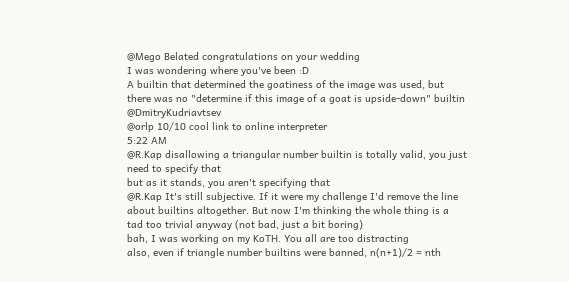@Mego Belated congratulations on your wedding
I was wondering where you've been :D
A builtin that determined the goatiness of the image was used, but there was no "determine if this image of a goat is upside-down" builtin @DmitryKudriavtsev
@orlp 10/10 cool link to online interpreter
5:22 AM
@R.Kap disallowing a triangular number builtin is totally valid, you just need to specify that
but as it stands, you aren't specifying that
@R.Kap It's still subjective. If it were my challenge I'd remove the line about builtins altogether. But now I'm thinking the whole thing is a tad too trivial anyway (not bad, just a bit boring)
bah, I was working on my KoTH. You all are too distracting
also, even if triangle number builtins were banned, n(n+1)/2 = nth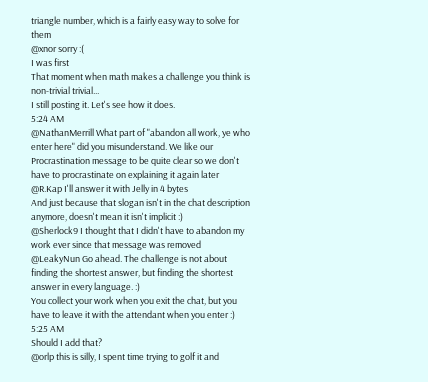triangle number, which is a fairly easy way to solve for them
@xnor sorry :(
I was first
That moment when math makes a challenge you think is non-trivial trivial...
I still posting it. Let's see how it does.
5:24 AM
@NathanMerrill What part of "abandon all work, ye who enter here" did you misunderstand. We like our Procrastination message to be quite clear so we don't have to procrastinate on explaining it again later
@R.Kap I'll answer it with Jelly in 4 bytes
And just because that slogan isn't in the chat description anymore, doesn't mean it isn't implicit :)
@Sherlock9 I thought that I didn't have to abandon my work ever since that message was removed
@LeakyNun Go ahead. The challenge is not about finding the shortest answer, but finding the shortest answer in every language. :)
You collect your work when you exit the chat, but you have to leave it with the attendant when you enter :)
5:25 AM
Should I add that?
@orlp this is silly, I spent time trying to golf it and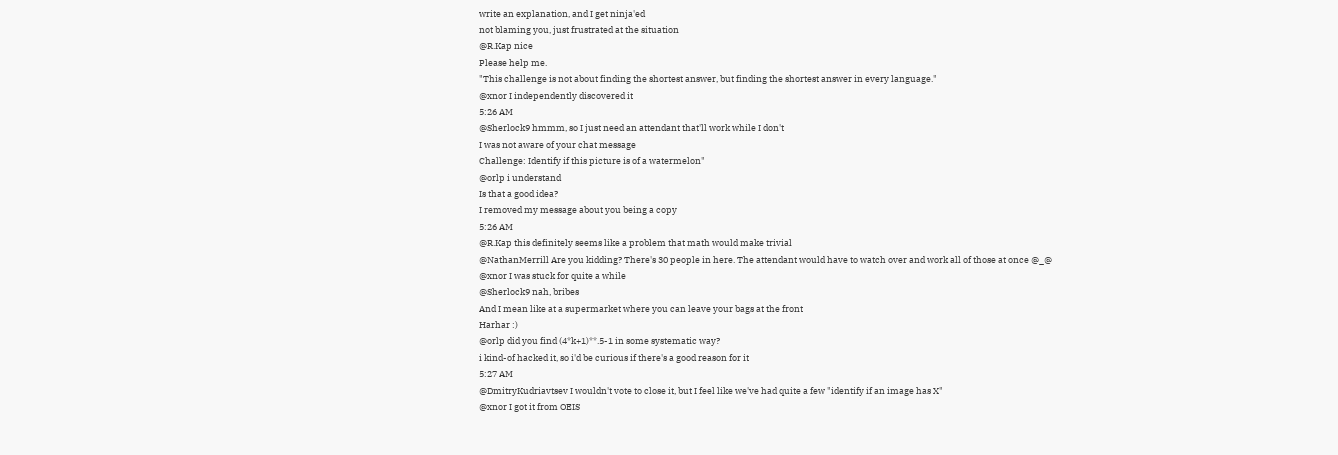write an explanation, and I get ninja'ed
not blaming you, just frustrated at the situation
@R.Kap nice
Please help me.
"This challenge is not about finding the shortest answer, but finding the shortest answer in every language."
@xnor I independently discovered it
5:26 AM
@Sherlock9 hmmm, so I just need an attendant that'll work while I don't
I was not aware of your chat message
Challenge: Identify if this picture is of a watermelon"
@orlp i understand
Is that a good idea?
I removed my message about you being a copy
5:26 AM
@R.Kap this definitely seems like a problem that math would make trivial
@NathanMerrill Are you kidding? There's 30 people in here. The attendant would have to watch over and work all of those at once @_@
@xnor I was stuck for quite a while
@Sherlock9 nah, bribes
And I mean like at a supermarket where you can leave your bags at the front
Harhar :)
@orlp did you find (4*k+1)**.5-1 in some systematic way?
i kind-of hacked it, so i'd be curious if there's a good reason for it
5:27 AM
@DmitryKudriavtsev I wouldn't vote to close it, but I feel like we've had quite a few "identify if an image has X"
@xnor I got it from OEIS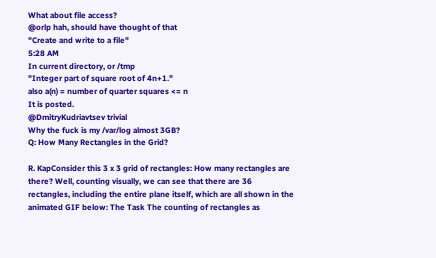What about file access?
@orlp hah, should have thought of that
"Create and write to a file"
5:28 AM
In current directory, or /tmp
"Integer part of square root of 4n+1."
also a(n) = number of quarter squares <= n
It is posted.
@DmitryKudriavtsev trivial
Why the fuck is my /var/log almost 3GB?
Q: How Many Rectangles in the Grid?

R. KapConsider this 3 x 3 grid of rectangles: How many rectangles are there? Well, counting visually, we can see that there are 36 rectangles, including the entire plane itself, which are all shown in the animated GIF below: The Task The counting of rectangles as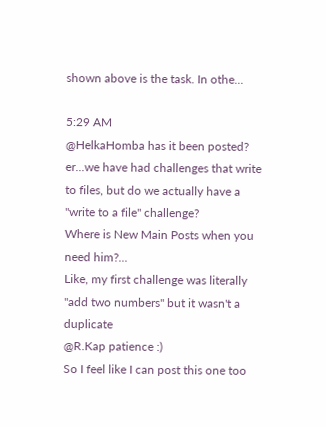shown above is the task. In othe...

5:29 AM
@HelkaHomba has it been posted?
er...we have had challenges that write to files, but do we actually have a "write to a file" challenge?
Where is New Main Posts when you need him?...
Like, my first challenge was literally "add two numbers" but it wasn't a duplicate
@R.Kap patience :)
So I feel like I can post this one too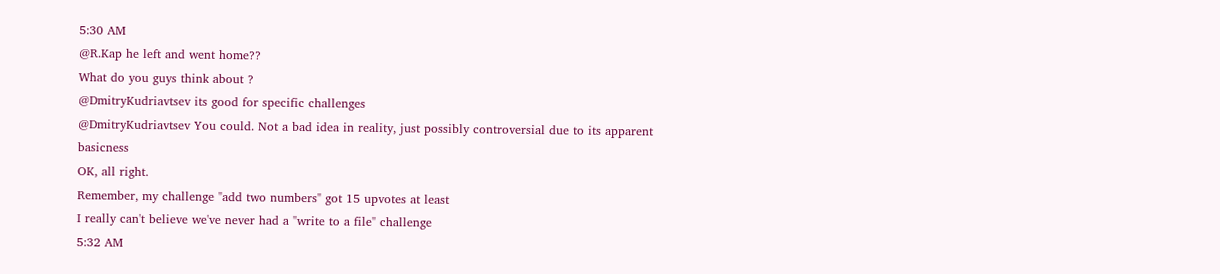5:30 AM
@R.Kap he left and went home??
What do you guys think about ?
@DmitryKudriavtsev its good for specific challenges
@DmitryKudriavtsev You could. Not a bad idea in reality, just possibly controversial due to its apparent basicness
OK, all right.
Remember, my challenge "add two numbers" got 15 upvotes at least
I really can't believe we've never had a "write to a file" challenge
5:32 AM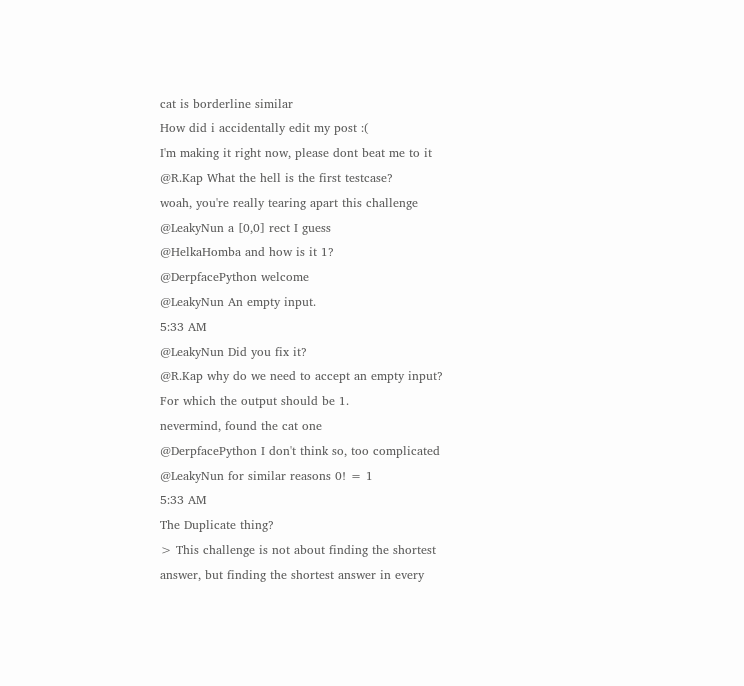cat is borderline similar
How did i accidentally edit my post :(
I'm making it right now, please dont beat me to it
@R.Kap What the hell is the first testcase?
woah, you're really tearing apart this challenge
@LeakyNun a [0,0] rect I guess
@HelkaHomba and how is it 1?
@DerpfacePython welcome
@LeakyNun An empty input.
5:33 AM
@LeakyNun Did you fix it?
@R.Kap why do we need to accept an empty input?
For which the output should be 1.
nevermind, found the cat one
@DerpfacePython I don't think so, too complicated
@LeakyNun for similar reasons 0! = 1
5:33 AM
The Duplicate thing?
> This challenge is not about finding the shortest answer, but finding the shortest answer in every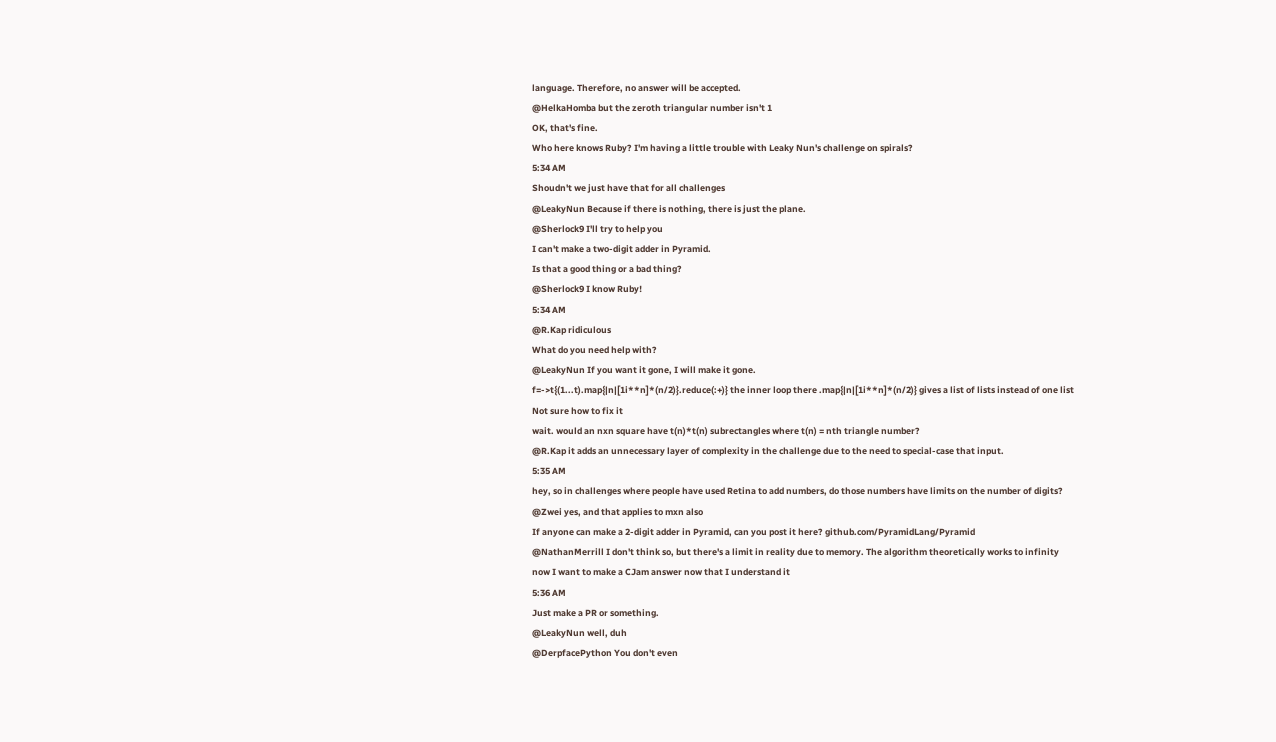language. Therefore, no answer will be accepted.
@HelkaHomba but the zeroth triangular number isn't 1
OK, that's fine.
Who here knows Ruby? I'm having a little trouble with Leaky Nun's challenge on spirals?
5:34 AM
Shoudn't we just have that for all challenges
@LeakyNun Because if there is nothing, there is just the plane.
@Sherlock9 I'll try to help you
I can't make a two-digit adder in Pyramid.
Is that a good thing or a bad thing?
@Sherlock9 I know Ruby!
5:34 AM
@R.Kap ridiculous
What do you need help with?
@LeakyNun If you want it gone, I will make it gone.
f=->t{(1...t).map{|n|[1i**n]*(n/2)}.reduce(:+)} the inner loop there .map{|n|[1i**n]*(n/2)} gives a list of lists instead of one list
Not sure how to fix it
wait. would an nxn square have t(n)*t(n) subrectangles where t(n) = nth triangle number?
@R.Kap it adds an unnecessary layer of complexity in the challenge due to the need to special-case that input.
5:35 AM
hey, so in challenges where people have used Retina to add numbers, do those numbers have limits on the number of digits?
@Zwei yes, and that applies to mxn also
If anyone can make a 2-digit adder in Pyramid, can you post it here? github.com/PyramidLang/Pyramid
@NathanMerrill I don't think so, but there's a limit in reality due to memory. The algorithm theoretically works to infinity
now I want to make a CJam answer now that I understand it
5:36 AM
Just make a PR or something.
@LeakyNun well, duh
@DerpfacePython You don't even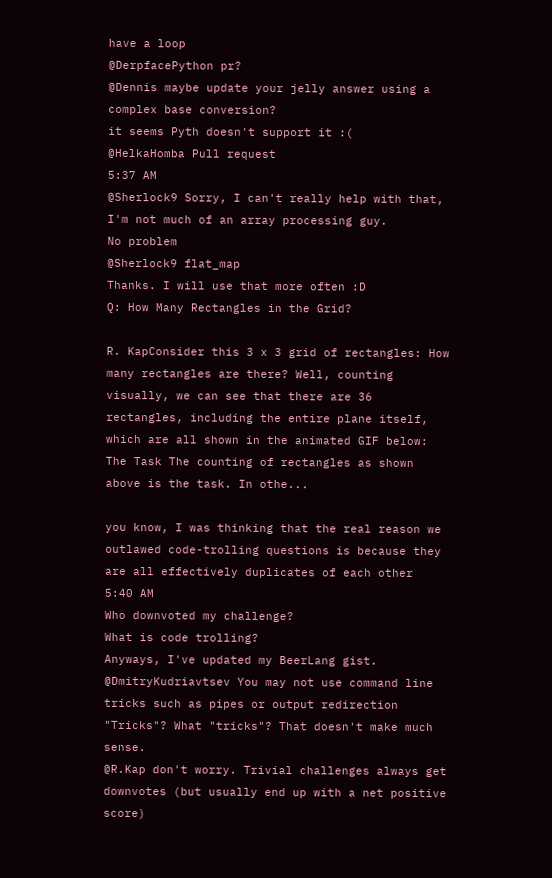have a loop
@DerpfacePython pr?
@Dennis maybe update your jelly answer using a complex base conversion?
it seems Pyth doesn't support it :(
@HelkaHomba Pull request
5:37 AM
@Sherlock9 Sorry, I can't really help with that, I'm not much of an array processing guy.
No problem
@Sherlock9 flat_map
Thanks. I will use that more often :D
Q: How Many Rectangles in the Grid?

R. KapConsider this 3 x 3 grid of rectangles: How many rectangles are there? Well, counting visually, we can see that there are 36 rectangles, including the entire plane itself, which are all shown in the animated GIF below: The Task The counting of rectangles as shown above is the task. In othe...

you know, I was thinking that the real reason we outlawed code-trolling questions is because they are all effectively duplicates of each other
5:40 AM
Who downvoted my challenge?
What is code trolling?
Anyways, I've updated my BeerLang gist.
@DmitryKudriavtsev You may not use command line tricks such as pipes or output redirection "Tricks"? What "tricks"? That doesn't make much sense.
@R.Kap don't worry. Trivial challenges always get downvotes (but usually end up with a net positive score)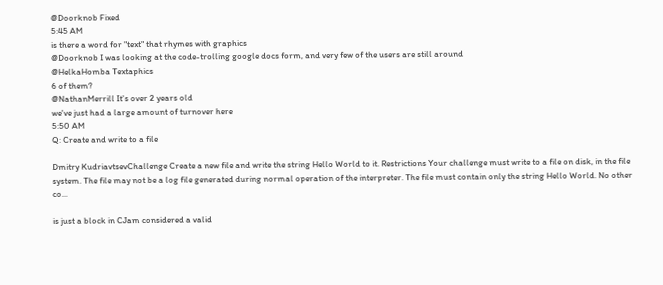@Doorknob Fixed
5:45 AM
is there a word for "text" that rhymes with graphics
@Doorknob I was looking at the code-trolling google docs form, and very few of the users are still around
@HelkaHomba Textaphics
6 of them?
@NathanMerrill It's over 2 years old
we've just had a large amount of turnover here
5:50 AM
Q: Create and write to a file

Dmitry KudriavtsevChallenge Create a new file and write the string Hello World to it. Restrictions Your challenge must write to a file on disk, in the file system. The file may not be a log file generated during normal operation of the interpreter. The file must contain only the string Hello World. No other co...

is just a block in CJam considered a valid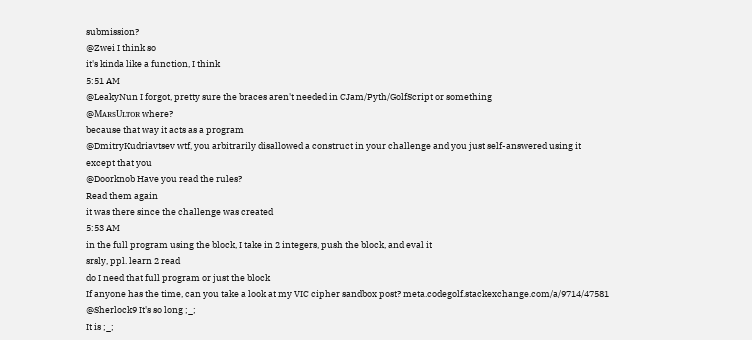submission?
@Zwei I think so
it's kinda like a function, I think
5:51 AM
@LeakyNun I forgot, pretty sure the braces aren't needed in CJam/Pyth/GolfScript or something
@MᴀʀsUʟᴛᴏʀ where?
because that way it acts as a program
@DmitryKudriavtsev wtf, you arbitrarily disallowed a construct in your challenge and you just self-answered using it
except that you
@Doorknob Have you read the rules?
Read them again
it was there since the challenge was created
5:53 AM
in the full program using the block, I take in 2 integers, push the block, and eval it
srsly, ppl. learn 2 read
do I need that full program or just the block
If anyone has the time, can you take a look at my VIC cipher sandbox post? meta.codegolf.stackexchange.com/a/9714/47581
@Sherlock9 It's so long ;_;
It is ;_;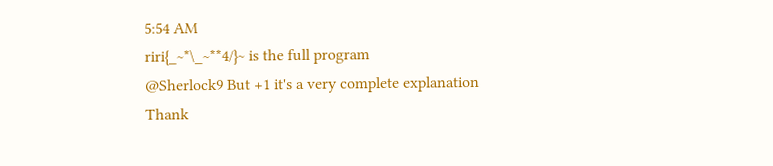5:54 AM
riri{_~*\_~**4/}~ is the full program
@Sherlock9 But +1 it's a very complete explanation
Thank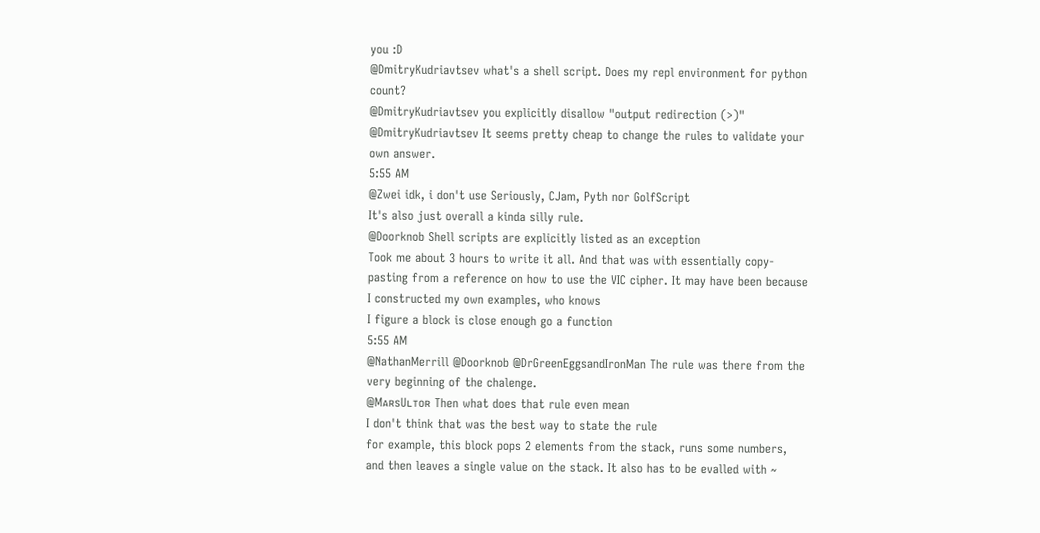you :D
@DmitryKudriavtsev what's a shell script. Does my repl environment for python count?
@DmitryKudriavtsev you explicitly disallow "output redirection (>)"
@DmitryKudriavtsev It seems pretty cheap to change the rules to validate your own answer.
5:55 AM
@Zwei idk, i don't use Seriously, CJam, Pyth nor GolfScript
It's also just overall a kinda silly rule.
@Doorknob Shell scripts are explicitly listed as an exception
Took me about 3 hours to write it all. And that was with essentially copy-pasting from a reference on how to use the VIC cipher. It may have been because I constructed my own examples, who knows
I figure a block is close enough go a function
5:55 AM
@NathanMerrill @Doorknob @DrGreenEggsandIronMan The rule was there from the very beginning of the chalenge.
@MᴀʀsUʟᴛᴏʀ Then what does that rule even mean
I don't think that was the best way to state the rule
for example, this block pops 2 elements from the stack, runs some numbers, and then leaves a single value on the stack. It also has to be evalled with ~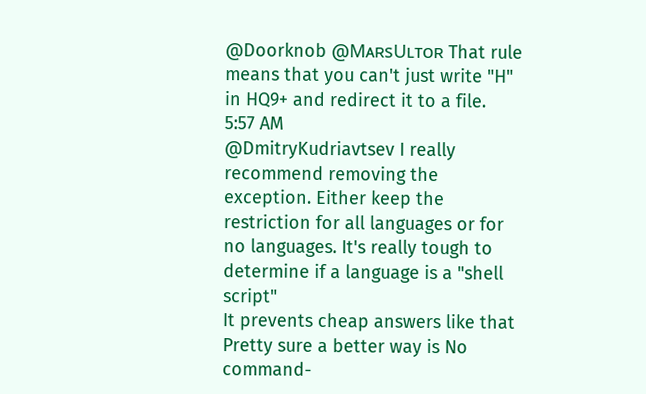@Doorknob @MᴀʀsUʟᴛᴏʀ That rule means that you can't just write "H" in HQ9+ and redirect it to a file.
5:57 AM
@DmitryKudriavtsev I really recommend removing the exception. Either keep the restriction for all languages or for no languages. It's really tough to determine if a language is a "shell script"
It prevents cheap answers like that
Pretty sure a better way is No command-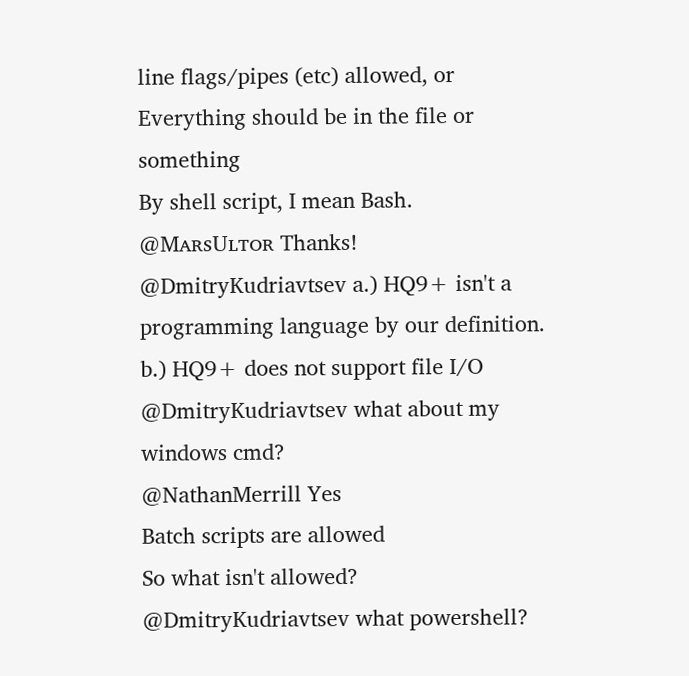line flags/pipes (etc) allowed, or Everything should be in the file or something
By shell script, I mean Bash.
@MᴀʀsUʟᴛᴏʀ Thanks!
@DmitryKudriavtsev a.) HQ9+ isn't a programming language by our definition. b.) HQ9+ does not support file I/O
@DmitryKudriavtsev what about my windows cmd?
@NathanMerrill Yes
Batch scripts are allowed
So what isn't allowed?
@DmitryKudriavtsev what powershell?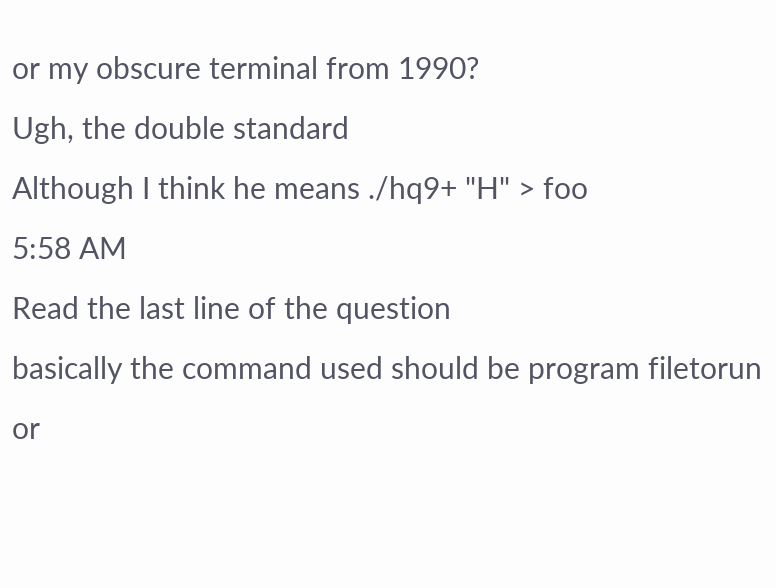or my obscure terminal from 1990?
Ugh, the double standard
Although I think he means ./hq9+ "H" > foo
5:58 AM
Read the last line of the question
basically the command used should be program filetorun or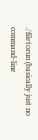./filetorun (basically just no command-line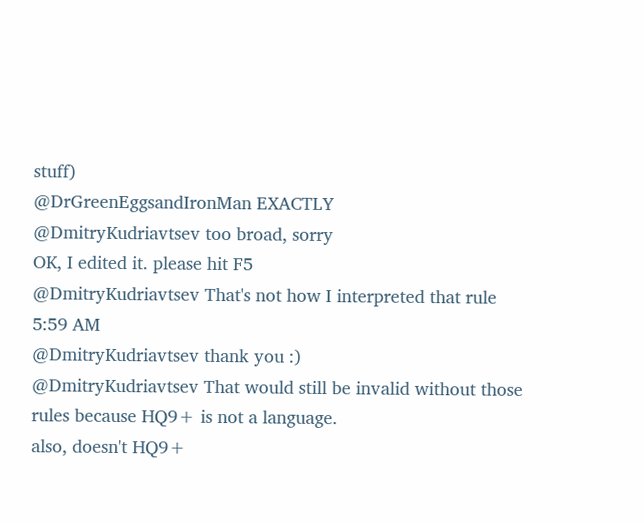stuff)
@DrGreenEggsandIronMan EXACTLY
@DmitryKudriavtsev too broad, sorry
OK, I edited it. please hit F5
@DmitryKudriavtsev That's not how I interpreted that rule
5:59 AM
@DmitryKudriavtsev thank you :)
@DmitryKudriavtsev That would still be invalid without those rules because HQ9+ is not a language.
also, doesn't HQ9+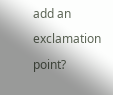add an exclamation point?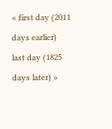« first day (2011 days earlier)      last day (1825 days later) »